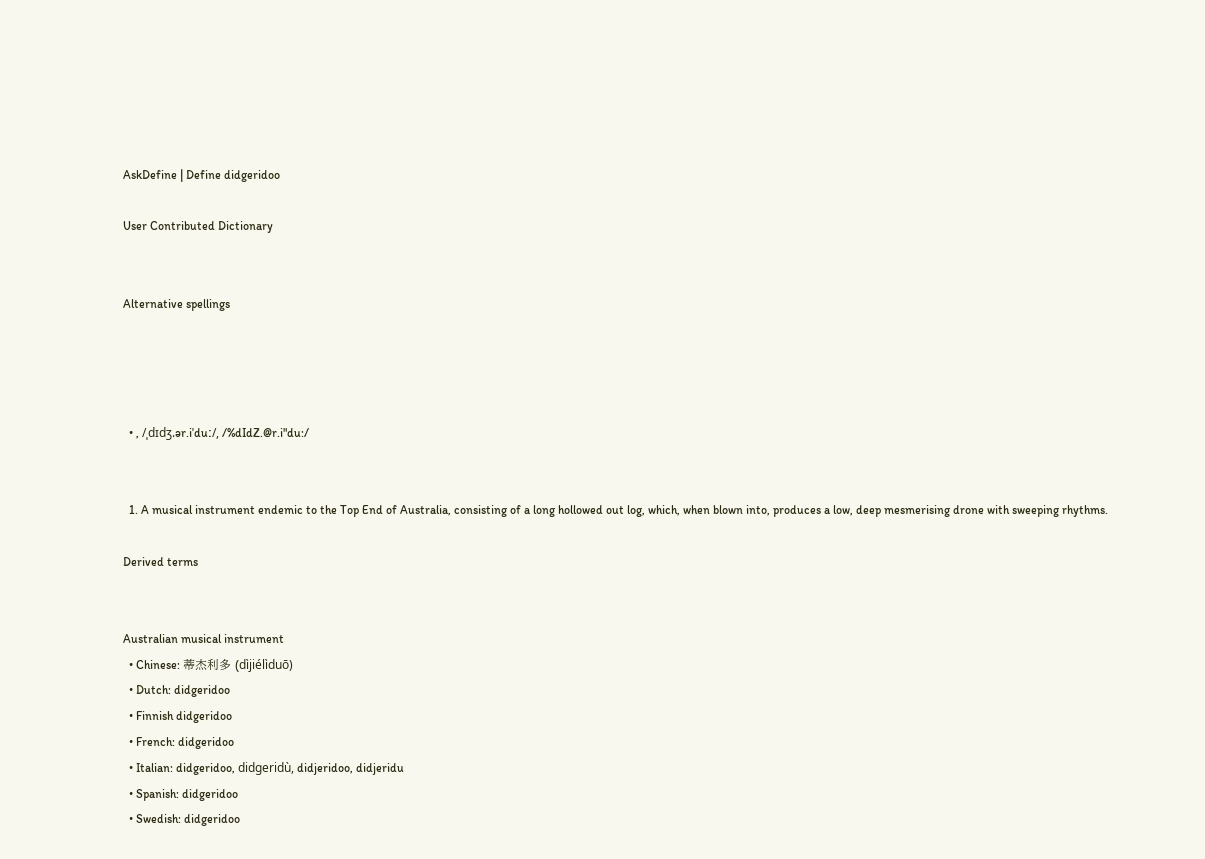AskDefine | Define didgeridoo

User Contributed Dictionary


Alternative spellings




  • , /ˌdɪdʒ.ər.iˈduː/, /%dIdZ.@r.i"du:/


  1. A musical instrument endemic to the Top End of Australia, consisting of a long hollowed out log, which, when blown into, produces a low, deep mesmerising drone with sweeping rhythms.

Derived terms


Australian musical instrument
  • Chinese: 蒂杰利多 (dìjiélìduō)
  • Dutch: didgeridoo
  • Finnish didgeridoo
  • French: didgeridoo
  • Italian: didgeridoo, didgeridù, didjeridoo, didjeridu
  • Spanish: didgeridoo
  • Swedish: didgeridoo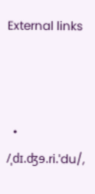External links



  • /ˌdɪ.ʤɘ.ri.ˈdu/,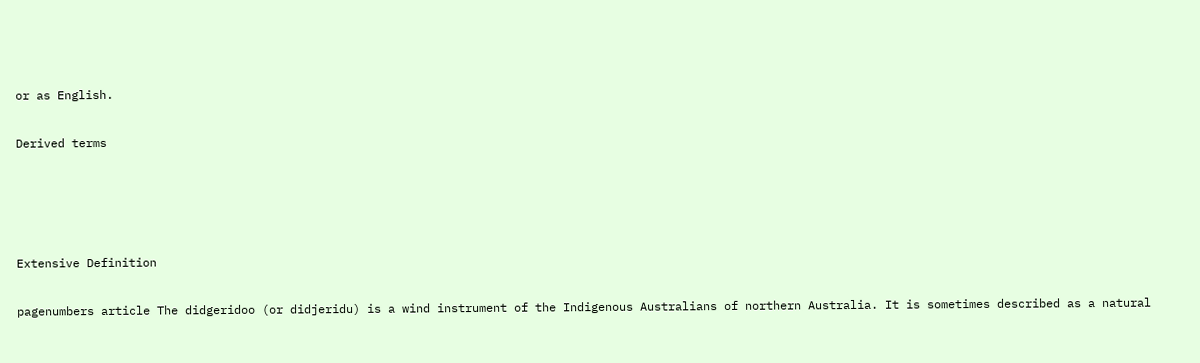or as English.

Derived terms




Extensive Definition

pagenumbers article The didgeridoo (or didjeridu) is a wind instrument of the Indigenous Australians of northern Australia. It is sometimes described as a natural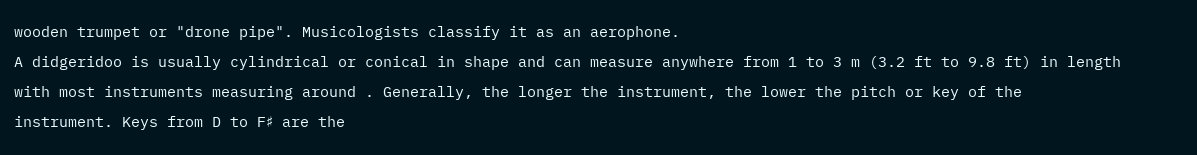wooden trumpet or "drone pipe". Musicologists classify it as an aerophone.
A didgeridoo is usually cylindrical or conical in shape and can measure anywhere from 1 to 3 m (3.2 ft to 9.8 ft) in length with most instruments measuring around . Generally, the longer the instrument, the lower the pitch or key of the instrument. Keys from D to F♯ are the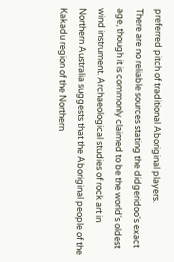preferred pitch of traditional Aboriginal players.
There are no reliable sources stating the didgeridoo's exact age, though it is commonly claimed to be the world's oldest wind instrument. Archaeological studies of rock art in Northern Australia suggests that the Aboriginal people of the Kakadu region of the Northern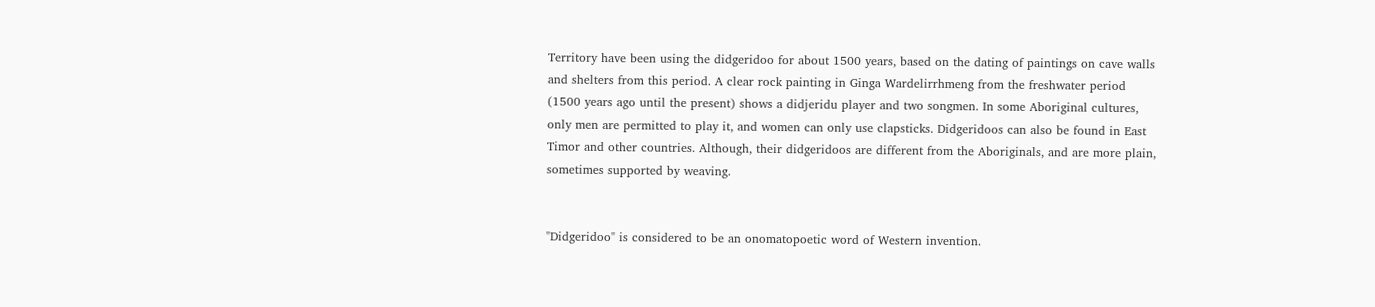Territory have been using the didgeridoo for about 1500 years, based on the dating of paintings on cave walls and shelters from this period. A clear rock painting in Ginga Wardelirrhmeng from the freshwater period (1500 years ago until the present) shows a didjeridu player and two songmen. In some Aboriginal cultures, only men are permitted to play it, and women can only use clapsticks. Didgeridoos can also be found in East Timor and other countries. Although, their didgeridoos are different from the Aboriginals, and are more plain, sometimes supported by weaving.


"Didgeridoo" is considered to be an onomatopoetic word of Western invention.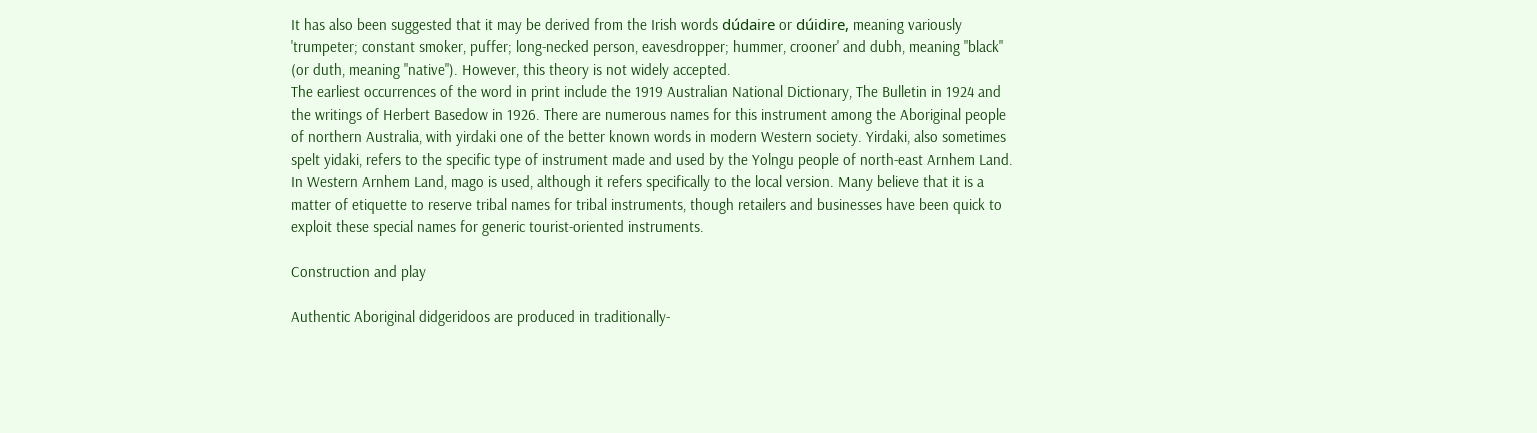It has also been suggested that it may be derived from the Irish words dúdaire or dúidire, meaning variously 'trumpeter; constant smoker, puffer; long-necked person, eavesdropper; hummer, crooner' and dubh, meaning "black" (or duth, meaning "native"). However, this theory is not widely accepted.
The earliest occurrences of the word in print include the 1919 Australian National Dictionary, The Bulletin in 1924 and the writings of Herbert Basedow in 1926. There are numerous names for this instrument among the Aboriginal people of northern Australia, with yirdaki one of the better known words in modern Western society. Yirdaki, also sometimes spelt yidaki, refers to the specific type of instrument made and used by the Yolngu people of north-east Arnhem Land. In Western Arnhem Land, mago is used, although it refers specifically to the local version. Many believe that it is a matter of etiquette to reserve tribal names for tribal instruments, though retailers and businesses have been quick to exploit these special names for generic tourist-oriented instruments.

Construction and play

Authentic Aboriginal didgeridoos are produced in traditionally-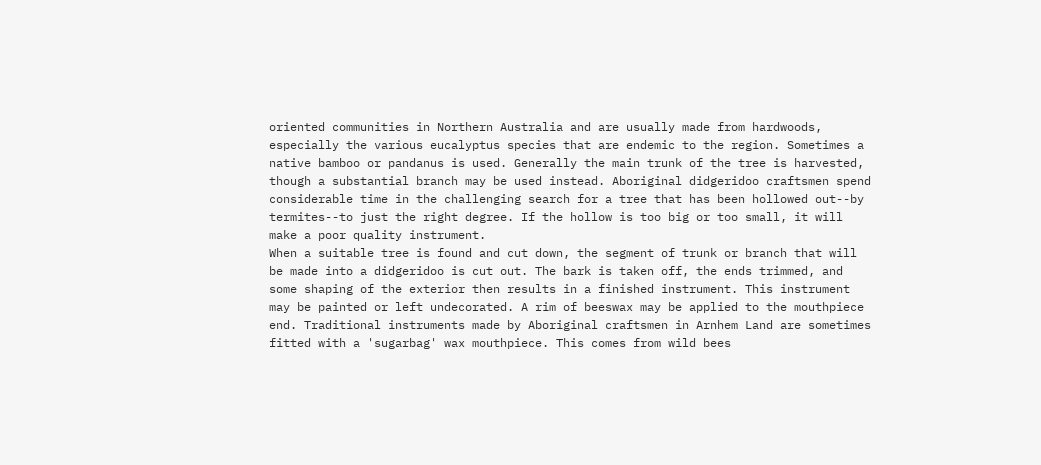oriented communities in Northern Australia and are usually made from hardwoods, especially the various eucalyptus species that are endemic to the region. Sometimes a native bamboo or pandanus is used. Generally the main trunk of the tree is harvested, though a substantial branch may be used instead. Aboriginal didgeridoo craftsmen spend considerable time in the challenging search for a tree that has been hollowed out--by termites--to just the right degree. If the hollow is too big or too small, it will make a poor quality instrument.
When a suitable tree is found and cut down, the segment of trunk or branch that will be made into a didgeridoo is cut out. The bark is taken off, the ends trimmed, and some shaping of the exterior then results in a finished instrument. This instrument may be painted or left undecorated. A rim of beeswax may be applied to the mouthpiece end. Traditional instruments made by Aboriginal craftsmen in Arnhem Land are sometimes fitted with a 'sugarbag' wax mouthpiece. This comes from wild bees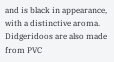and is black in appearance, with a distinctive aroma.
Didgeridoos are also made from PVC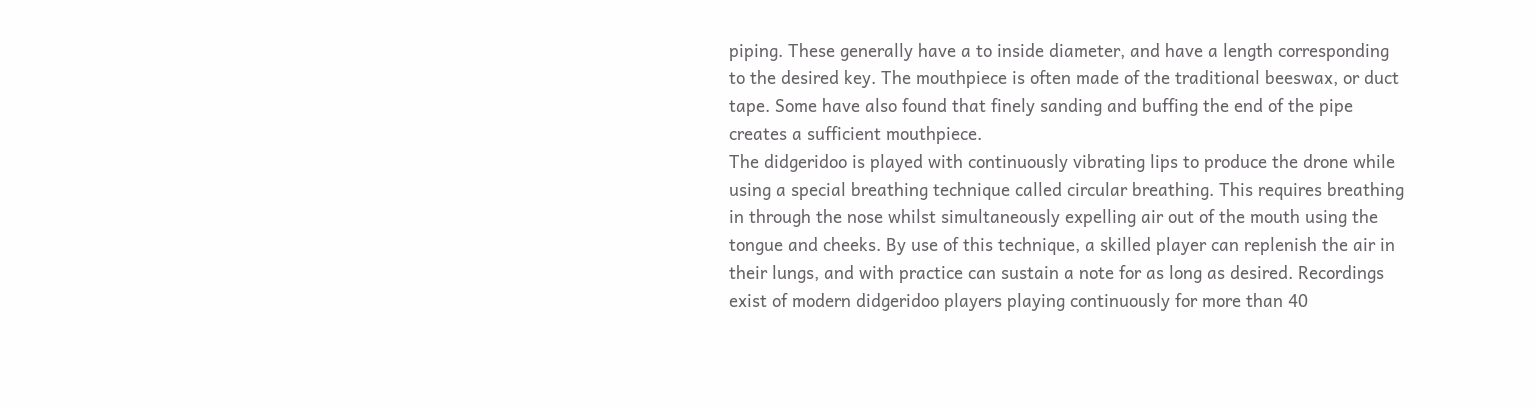piping. These generally have a to inside diameter, and have a length corresponding to the desired key. The mouthpiece is often made of the traditional beeswax, or duct tape. Some have also found that finely sanding and buffing the end of the pipe creates a sufficient mouthpiece.
The didgeridoo is played with continuously vibrating lips to produce the drone while using a special breathing technique called circular breathing. This requires breathing in through the nose whilst simultaneously expelling air out of the mouth using the tongue and cheeks. By use of this technique, a skilled player can replenish the air in their lungs, and with practice can sustain a note for as long as desired. Recordings exist of modern didgeridoo players playing continuously for more than 40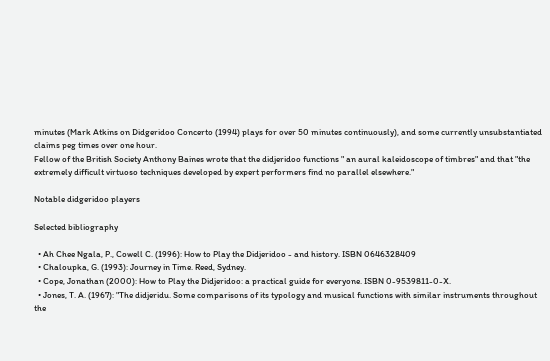minutes (Mark Atkins on Didgeridoo Concerto (1994) plays for over 50 minutes continuously), and some currently unsubstantiated claims peg times over one hour.
Fellow of the British Society Anthony Baines wrote that the didjeridoo functions " an aural kaleidoscope of timbres" and that "the extremely difficult virtuoso techniques developed by expert performers find no parallel elsewhere."

Notable didgeridoo players

Selected bibliography

  • Ah Chee Ngala, P., Cowell C. (1996): How to Play the Didjeridoo - and history. ISBN 0646328409
  • Chaloupka, G. (1993): Journey in Time. Reed, Sydney.
  • Cope, Jonathan (2000): How to Play the Didjeridoo: a practical guide for everyone. ISBN 0-9539811-0-X.
  • Jones, T. A. (1967): "The didjeridu. Some comparisons of its typology and musical functions with similar instruments throughout the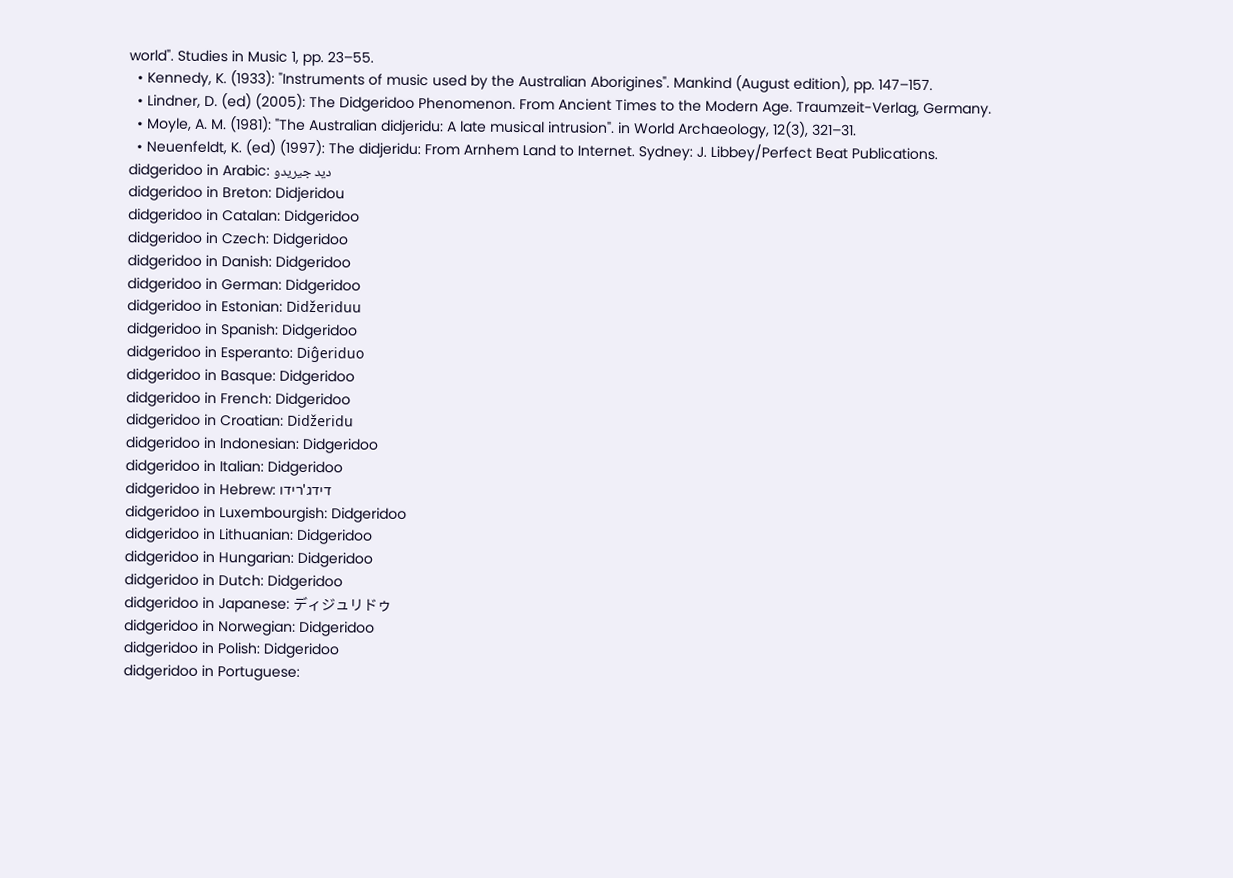world". Studies in Music 1, pp. 23–55.
  • Kennedy, K. (1933): "Instruments of music used by the Australian Aborigines". Mankind (August edition), pp. 147–157.
  • Lindner, D. (ed) (2005): The Didgeridoo Phenomenon. From Ancient Times to the Modern Age. Traumzeit-Verlag, Germany.
  • Moyle, A. M. (1981): "The Australian didjeridu: A late musical intrusion". in World Archaeology, 12(3), 321–31.
  • Neuenfeldt, K. (ed) (1997): The didjeridu: From Arnhem Land to Internet. Sydney: J. Libbey/Perfect Beat Publications.
didgeridoo in Arabic: ديد جيريدو
didgeridoo in Breton: Didjeridou
didgeridoo in Catalan: Didgeridoo
didgeridoo in Czech: Didgeridoo
didgeridoo in Danish: Didgeridoo
didgeridoo in German: Didgeridoo
didgeridoo in Estonian: Didžeriduu
didgeridoo in Spanish: Didgeridoo
didgeridoo in Esperanto: Diĝeriduo
didgeridoo in Basque: Didgeridoo
didgeridoo in French: Didgeridoo
didgeridoo in Croatian: Didžeridu
didgeridoo in Indonesian: Didgeridoo
didgeridoo in Italian: Didgeridoo
didgeridoo in Hebrew: דידג'רידו
didgeridoo in Luxembourgish: Didgeridoo
didgeridoo in Lithuanian: Didgeridoo
didgeridoo in Hungarian: Didgeridoo
didgeridoo in Dutch: Didgeridoo
didgeridoo in Japanese: ディジュリドゥ
didgeridoo in Norwegian: Didgeridoo
didgeridoo in Polish: Didgeridoo
didgeridoo in Portuguese: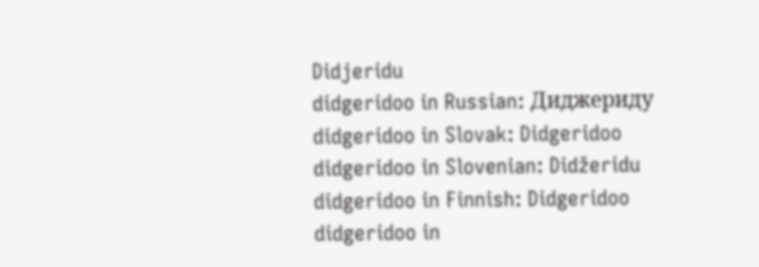Didjeridu
didgeridoo in Russian: Диджериду
didgeridoo in Slovak: Didgeridoo
didgeridoo in Slovenian: Didžeridu
didgeridoo in Finnish: Didgeridoo
didgeridoo in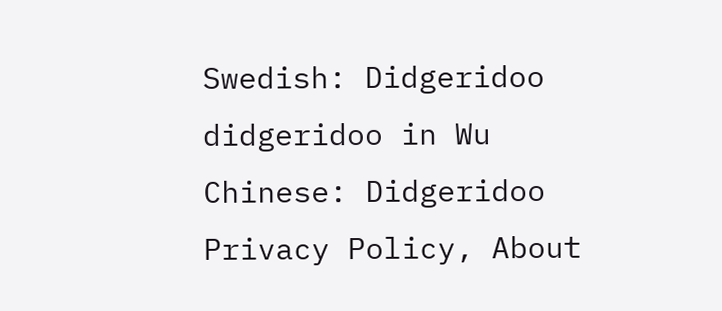Swedish: Didgeridoo
didgeridoo in Wu Chinese: Didgeridoo
Privacy Policy, About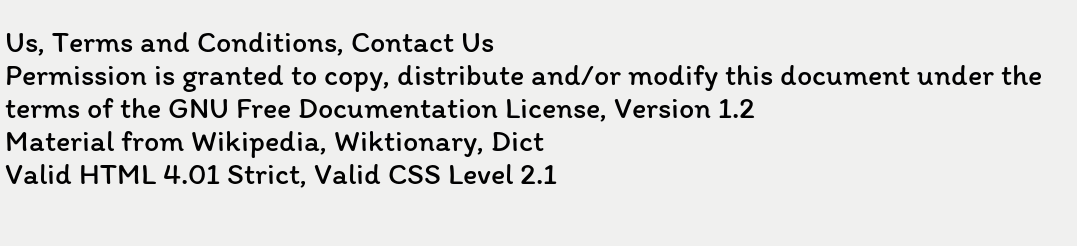Us, Terms and Conditions, Contact Us
Permission is granted to copy, distribute and/or modify this document under the terms of the GNU Free Documentation License, Version 1.2
Material from Wikipedia, Wiktionary, Dict
Valid HTML 4.01 Strict, Valid CSS Level 2.1